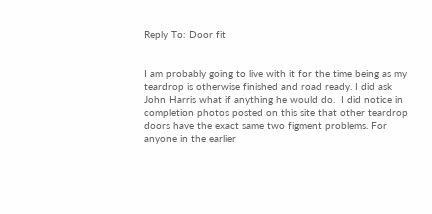Reply To: Door fit


I am probably going to live with it for the time being as my teardrop is otherwise finished and road ready. I did ask John Harris what if anything he would do.  I did notice in completion photos posted on this site that other teardrop doors have the exact same two figment problems. For anyone in the earlier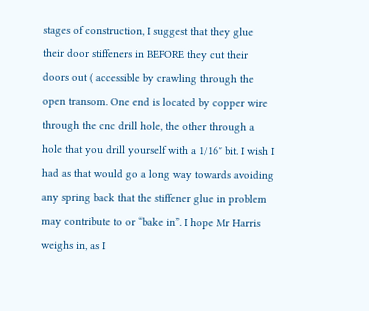stages of construction, I suggest that they glue their door stiffeners in BEFORE they cut their doors out ( accessible by crawling through the open transom. One end is located by copper wire through the cnc drill hole, the other through a hole that you drill yourself with a 1/16″ bit. I wish I had as that would go a long way towards avoiding any spring back that the stiffener glue in problem may contribute to or “bake in”. I hope Mr Harris weighs in, as I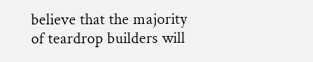believe that the majority of teardrop builders will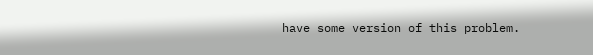have some version of this problem.